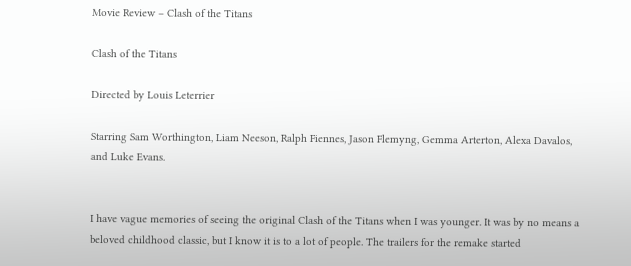Movie Review – Clash of the Titans

Clash of the Titans

Directed by Louis Leterrier

Starring Sam Worthington, Liam Neeson, Ralph Fiennes, Jason Flemyng, Gemma Arterton, Alexa Davalos, and Luke Evans.


I have vague memories of seeing the original Clash of the Titans when I was younger. It was by no means a beloved childhood classic, but I know it is to a lot of people. The trailers for the remake started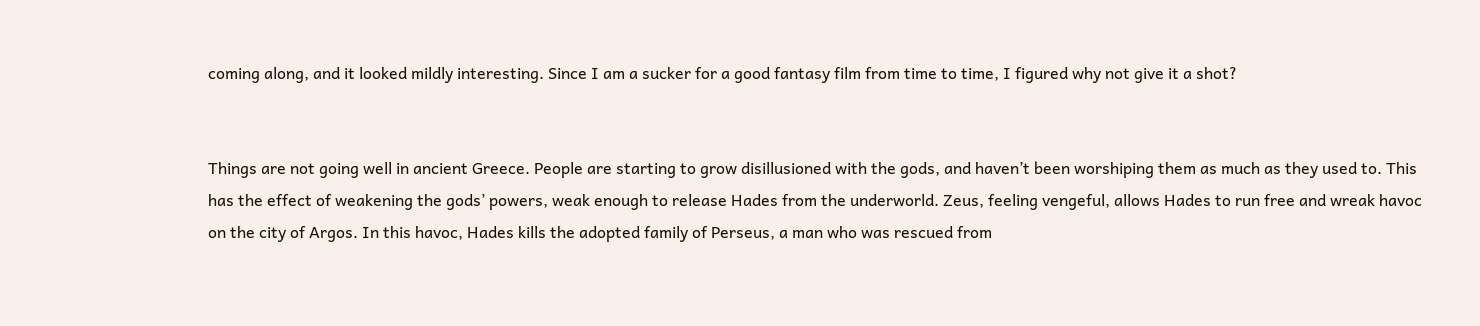coming along, and it looked mildly interesting. Since I am a sucker for a good fantasy film from time to time, I figured why not give it a shot?


Things are not going well in ancient Greece. People are starting to grow disillusioned with the gods, and haven’t been worshiping them as much as they used to. This has the effect of weakening the gods’ powers, weak enough to release Hades from the underworld. Zeus, feeling vengeful, allows Hades to run free and wreak havoc on the city of Argos. In this havoc, Hades kills the adopted family of Perseus, a man who was rescued from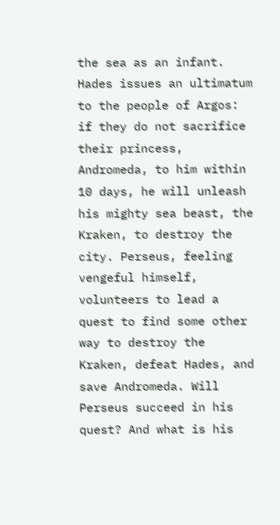the sea as an infant. Hades issues an ultimatum to the people of Argos: if they do not sacrifice their princess, Andromeda, to him within 10 days, he will unleash his mighty sea beast, the Kraken, to destroy the city. Perseus, feeling vengeful himself, volunteers to lead a quest to find some other way to destroy the Kraken, defeat Hades, and save Andromeda. Will Perseus succeed in his quest? And what is his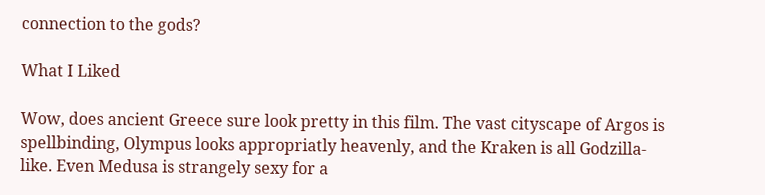connection to the gods?

What I Liked

Wow, does ancient Greece sure look pretty in this film. The vast cityscape of Argos is spellbinding, Olympus looks appropriatly heavenly, and the Kraken is all Godzilla-like. Even Medusa is strangely sexy for a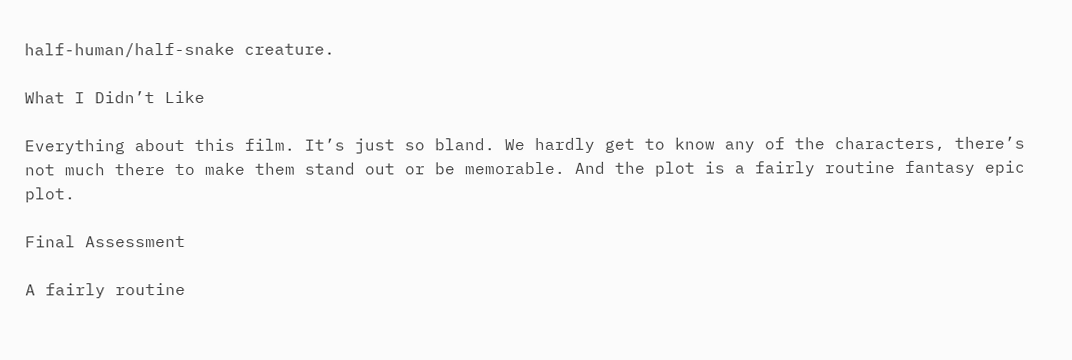half-human/half-snake creature.

What I Didn’t Like

Everything about this film. It’s just so bland. We hardly get to know any of the characters, there’s not much there to make them stand out or be memorable. And the plot is a fairly routine fantasy epic plot.

Final Assessment

A fairly routine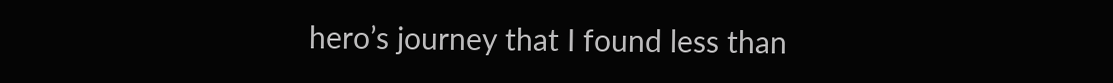hero’s journey that I found less than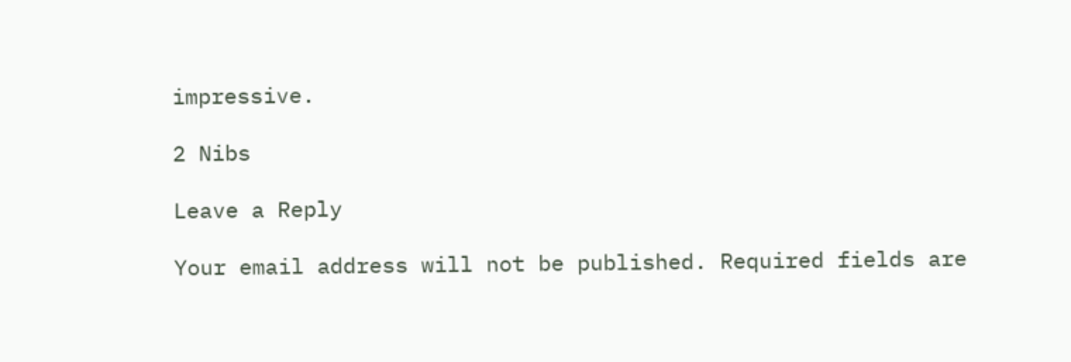impressive.

2 Nibs

Leave a Reply

Your email address will not be published. Required fields are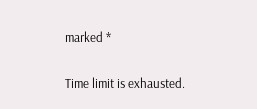marked *

Time limit is exhausted.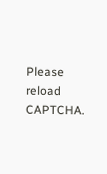Please reload CAPTCHA.